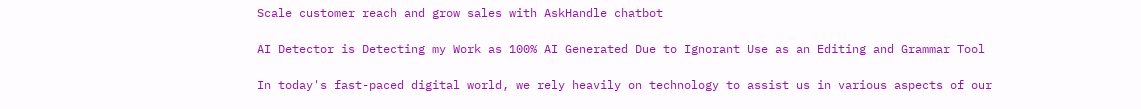Scale customer reach and grow sales with AskHandle chatbot

AI Detector is Detecting my Work as 100% AI Generated Due to Ignorant Use as an Editing and Grammar Tool

In today's fast-paced digital world, we rely heavily on technology to assist us in various aspects of our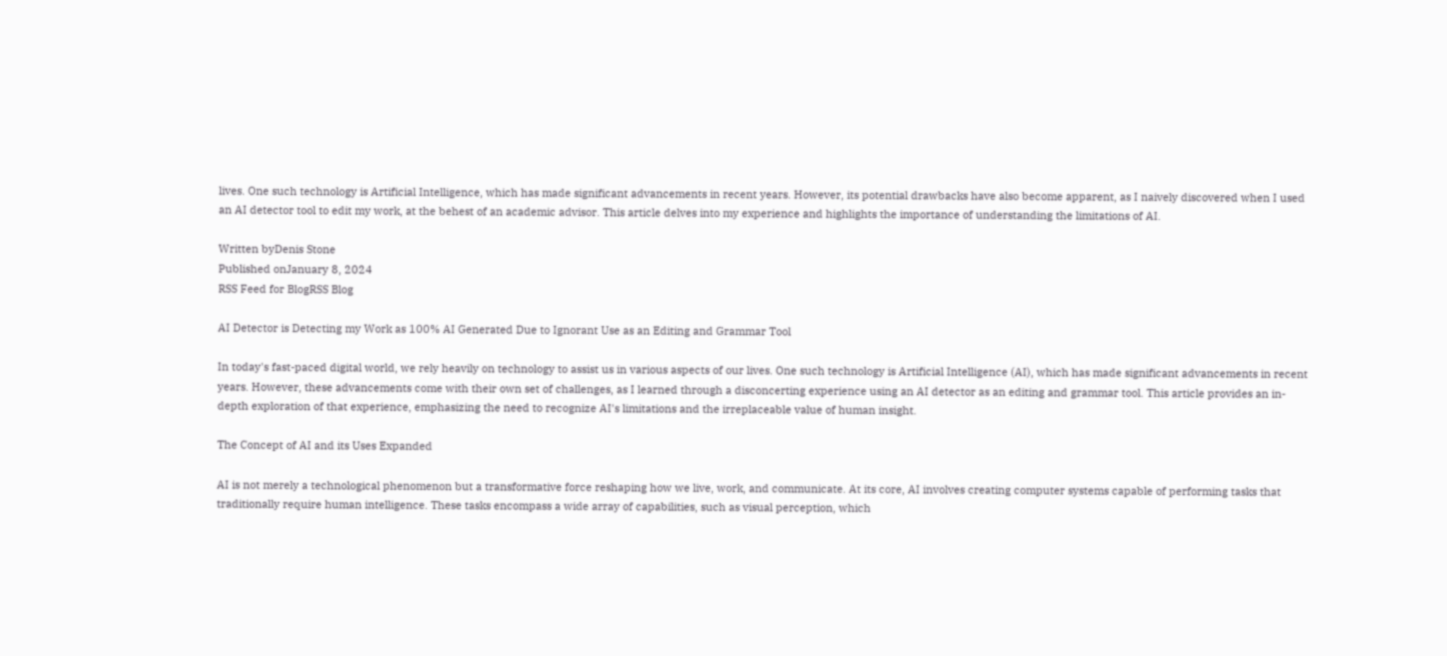lives. One such technology is Artificial Intelligence, which has made significant advancements in recent years. However, its potential drawbacks have also become apparent, as I naively discovered when I used an AI detector tool to edit my work, at the behest of an academic advisor. This article delves into my experience and highlights the importance of understanding the limitations of AI.

Written byDenis Stone
Published onJanuary 8, 2024
RSS Feed for BlogRSS Blog

AI Detector is Detecting my Work as 100% AI Generated Due to Ignorant Use as an Editing and Grammar Tool

In today's fast-paced digital world, we rely heavily on technology to assist us in various aspects of our lives. One such technology is Artificial Intelligence (AI), which has made significant advancements in recent years. However, these advancements come with their own set of challenges, as I learned through a disconcerting experience using an AI detector as an editing and grammar tool. This article provides an in-depth exploration of that experience, emphasizing the need to recognize AI's limitations and the irreplaceable value of human insight.

The Concept of AI and its Uses Expanded

AI is not merely a technological phenomenon but a transformative force reshaping how we live, work, and communicate. At its core, AI involves creating computer systems capable of performing tasks that traditionally require human intelligence. These tasks encompass a wide array of capabilities, such as visual perception, which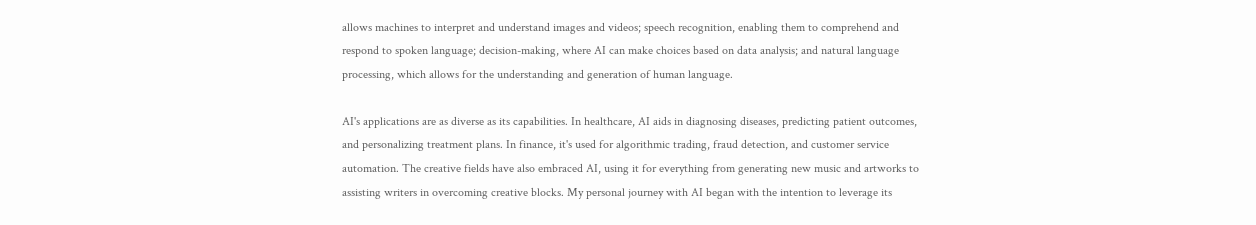allows machines to interpret and understand images and videos; speech recognition, enabling them to comprehend and respond to spoken language; decision-making, where AI can make choices based on data analysis; and natural language processing, which allows for the understanding and generation of human language.

AI's applications are as diverse as its capabilities. In healthcare, AI aids in diagnosing diseases, predicting patient outcomes, and personalizing treatment plans. In finance, it's used for algorithmic trading, fraud detection, and customer service automation. The creative fields have also embraced AI, using it for everything from generating new music and artworks to assisting writers in overcoming creative blocks. My personal journey with AI began with the intention to leverage its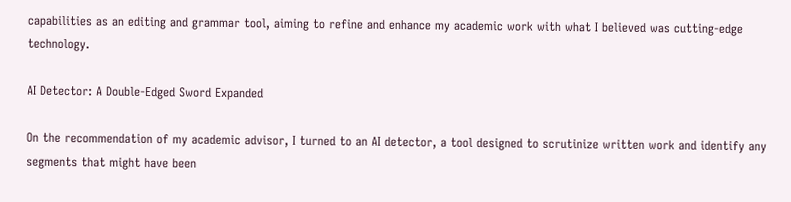capabilities as an editing and grammar tool, aiming to refine and enhance my academic work with what I believed was cutting-edge technology.

AI Detector: A Double-Edged Sword Expanded

On the recommendation of my academic advisor, I turned to an AI detector, a tool designed to scrutinize written work and identify any segments that might have been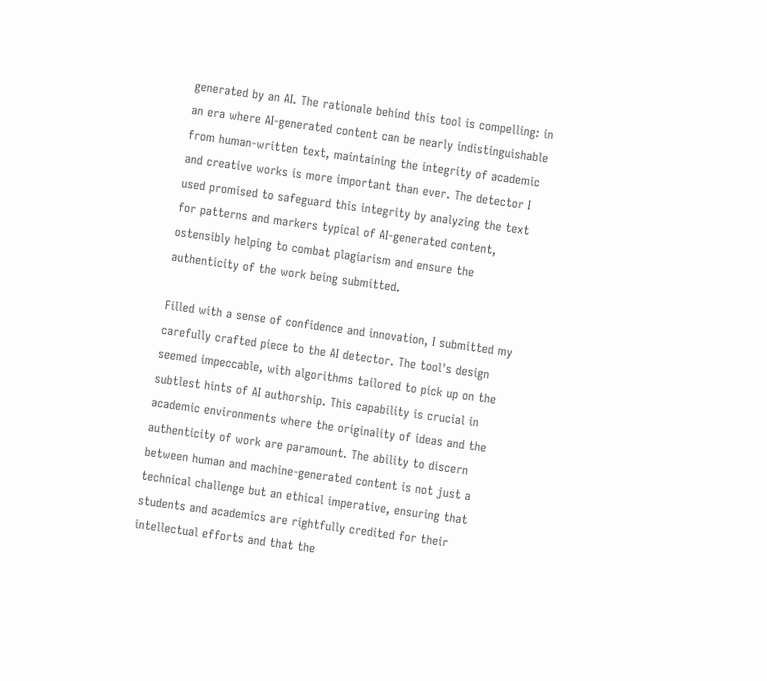generated by an AI. The rationale behind this tool is compelling: in an era where AI-generated content can be nearly indistinguishable from human-written text, maintaining the integrity of academic and creative works is more important than ever. The detector I used promised to safeguard this integrity by analyzing the text for patterns and markers typical of AI-generated content, ostensibly helping to combat plagiarism and ensure the authenticity of the work being submitted.

Filled with a sense of confidence and innovation, I submitted my carefully crafted piece to the AI detector. The tool's design seemed impeccable, with algorithms tailored to pick up on the subtlest hints of AI authorship. This capability is crucial in academic environments where the originality of ideas and the authenticity of work are paramount. The ability to discern between human and machine-generated content is not just a technical challenge but an ethical imperative, ensuring that students and academics are rightfully credited for their intellectual efforts and that the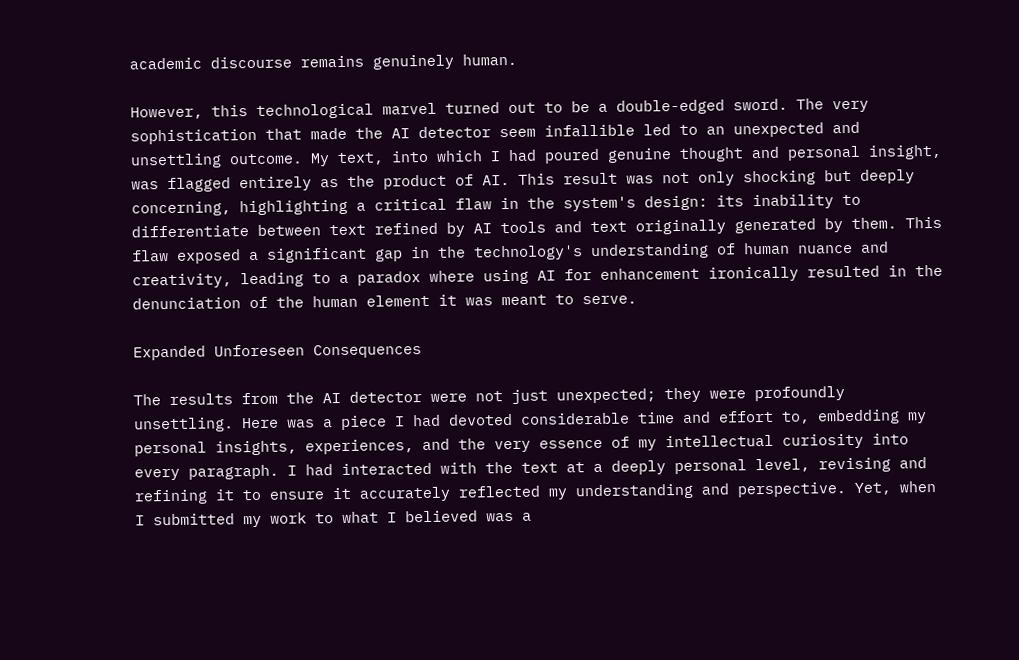academic discourse remains genuinely human.

However, this technological marvel turned out to be a double-edged sword. The very sophistication that made the AI detector seem infallible led to an unexpected and unsettling outcome. My text, into which I had poured genuine thought and personal insight, was flagged entirely as the product of AI. This result was not only shocking but deeply concerning, highlighting a critical flaw in the system's design: its inability to differentiate between text refined by AI tools and text originally generated by them. This flaw exposed a significant gap in the technology's understanding of human nuance and creativity, leading to a paradox where using AI for enhancement ironically resulted in the denunciation of the human element it was meant to serve.

Expanded Unforeseen Consequences

The results from the AI detector were not just unexpected; they were profoundly unsettling. Here was a piece I had devoted considerable time and effort to, embedding my personal insights, experiences, and the very essence of my intellectual curiosity into every paragraph. I had interacted with the text at a deeply personal level, revising and refining it to ensure it accurately reflected my understanding and perspective. Yet, when I submitted my work to what I believed was a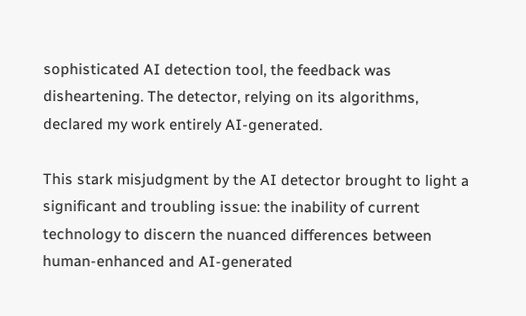sophisticated AI detection tool, the feedback was disheartening. The detector, relying on its algorithms, declared my work entirely AI-generated.

This stark misjudgment by the AI detector brought to light a significant and troubling issue: the inability of current technology to discern the nuanced differences between human-enhanced and AI-generated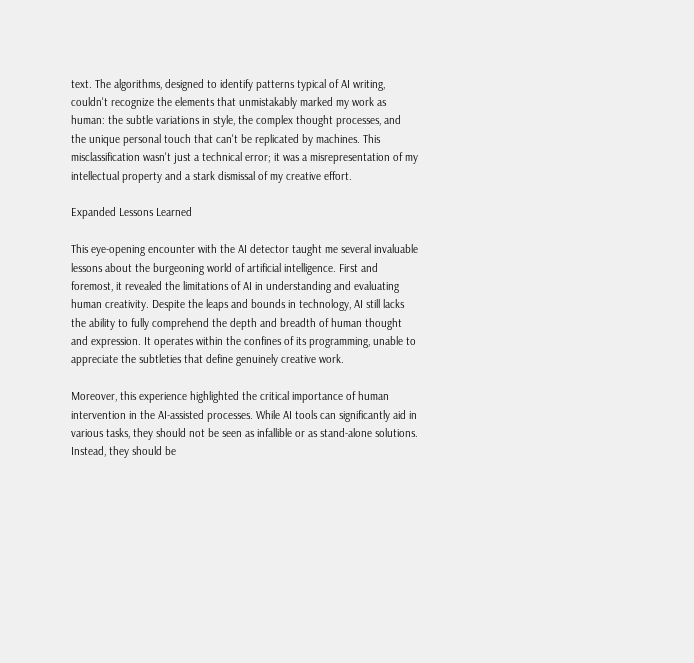text. The algorithms, designed to identify patterns typical of AI writing, couldn't recognize the elements that unmistakably marked my work as human: the subtle variations in style, the complex thought processes, and the unique personal touch that can't be replicated by machines. This misclassification wasn't just a technical error; it was a misrepresentation of my intellectual property and a stark dismissal of my creative effort.

Expanded Lessons Learned

This eye-opening encounter with the AI detector taught me several invaluable lessons about the burgeoning world of artificial intelligence. First and foremost, it revealed the limitations of AI in understanding and evaluating human creativity. Despite the leaps and bounds in technology, AI still lacks the ability to fully comprehend the depth and breadth of human thought and expression. It operates within the confines of its programming, unable to appreciate the subtleties that define genuinely creative work.

Moreover, this experience highlighted the critical importance of human intervention in the AI-assisted processes. While AI tools can significantly aid in various tasks, they should not be seen as infallible or as stand-alone solutions. Instead, they should be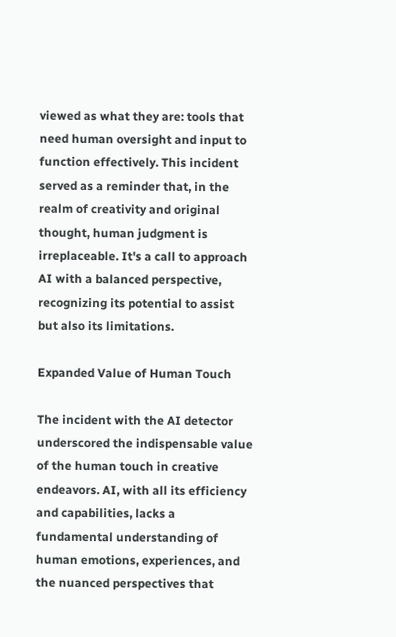viewed as what they are: tools that need human oversight and input to function effectively. This incident served as a reminder that, in the realm of creativity and original thought, human judgment is irreplaceable. It's a call to approach AI with a balanced perspective, recognizing its potential to assist but also its limitations.

Expanded Value of Human Touch

The incident with the AI detector underscored the indispensable value of the human touch in creative endeavors. AI, with all its efficiency and capabilities, lacks a fundamental understanding of human emotions, experiences, and the nuanced perspectives that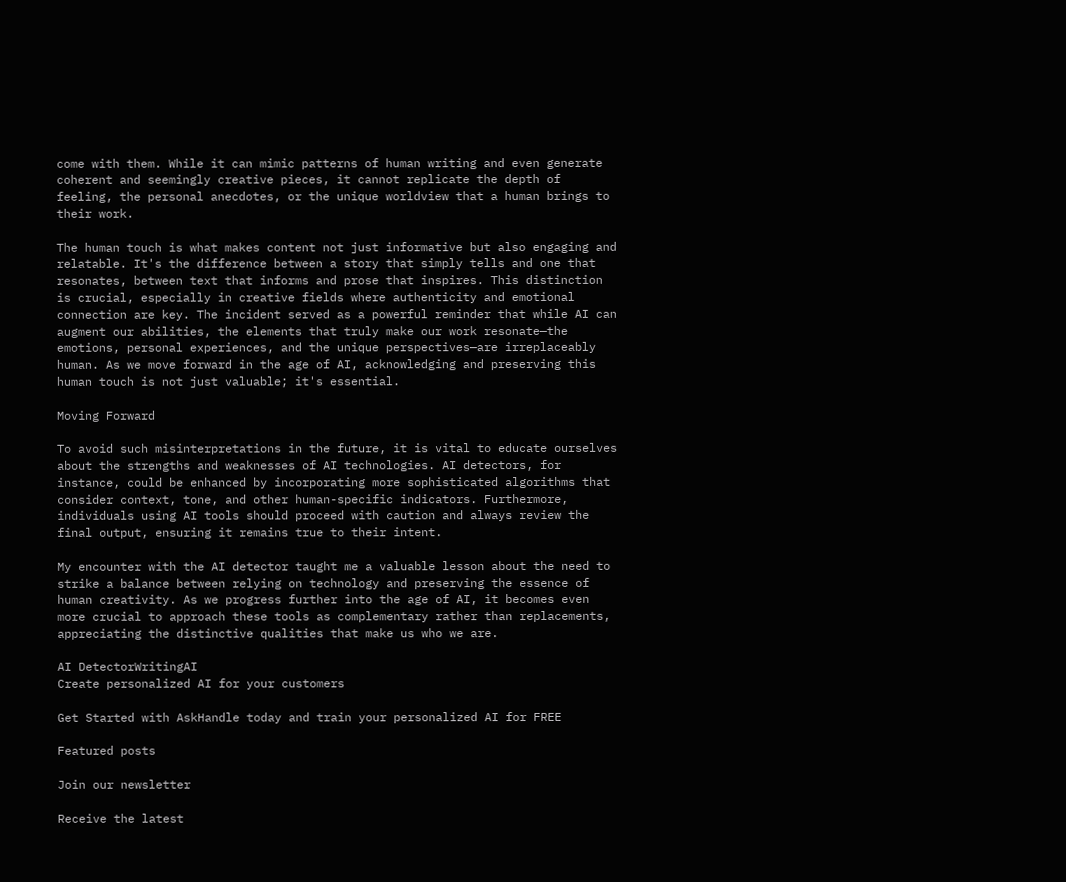come with them. While it can mimic patterns of human writing and even generate coherent and seemingly creative pieces, it cannot replicate the depth of feeling, the personal anecdotes, or the unique worldview that a human brings to their work.

The human touch is what makes content not just informative but also engaging and relatable. It's the difference between a story that simply tells and one that resonates, between text that informs and prose that inspires. This distinction is crucial, especially in creative fields where authenticity and emotional connection are key. The incident served as a powerful reminder that while AI can augment our abilities, the elements that truly make our work resonate—the emotions, personal experiences, and the unique perspectives—are irreplaceably human. As we move forward in the age of AI, acknowledging and preserving this human touch is not just valuable; it's essential.

Moving Forward

To avoid such misinterpretations in the future, it is vital to educate ourselves about the strengths and weaknesses of AI technologies. AI detectors, for instance, could be enhanced by incorporating more sophisticated algorithms that consider context, tone, and other human-specific indicators. Furthermore, individuals using AI tools should proceed with caution and always review the final output, ensuring it remains true to their intent.

My encounter with the AI detector taught me a valuable lesson about the need to strike a balance between relying on technology and preserving the essence of human creativity. As we progress further into the age of AI, it becomes even more crucial to approach these tools as complementary rather than replacements, appreciating the distinctive qualities that make us who we are.

AI DetectorWritingAI
Create personalized AI for your customers

Get Started with AskHandle today and train your personalized AI for FREE

Featured posts

Join our newsletter

Receive the latest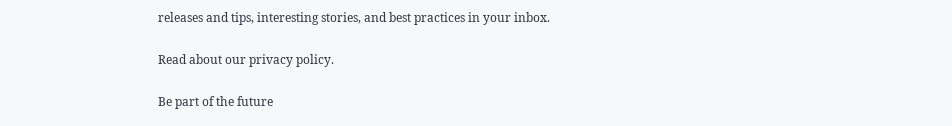releases and tips, interesting stories, and best practices in your inbox.

Read about our privacy policy.

Be part of the future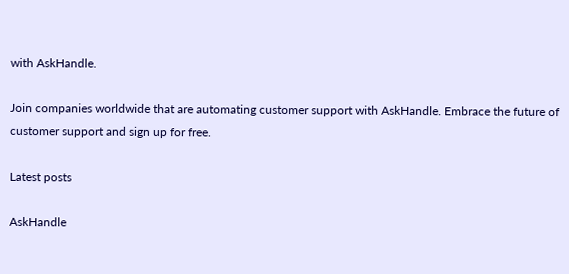with AskHandle.

Join companies worldwide that are automating customer support with AskHandle. Embrace the future of customer support and sign up for free.

Latest posts

AskHandle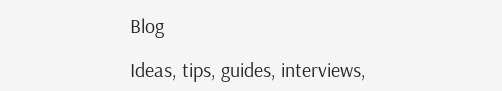Blog

Ideas, tips, guides, interviews,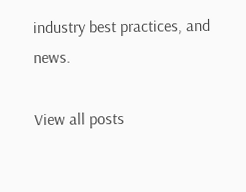industry best practices, and news.

View all posts